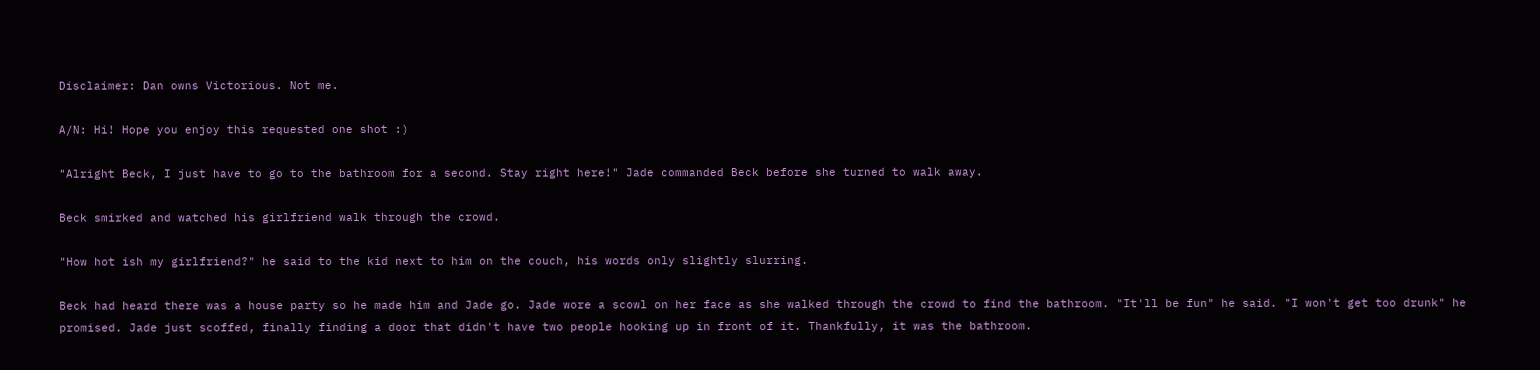Disclaimer: Dan owns Victorious. Not me.

A/N: Hi! Hope you enjoy this requested one shot :)

"Alright Beck, I just have to go to the bathroom for a second. Stay right here!" Jade commanded Beck before she turned to walk away.

Beck smirked and watched his girlfriend walk through the crowd.

"How hot ish my girlfriend?" he said to the kid next to him on the couch, his words only slightly slurring.

Beck had heard there was a house party so he made him and Jade go. Jade wore a scowl on her face as she walked through the crowd to find the bathroom. "It'll be fun" he said. "I won't get too drunk" he promised. Jade just scoffed, finally finding a door that didn't have two people hooking up in front of it. Thankfully, it was the bathroom.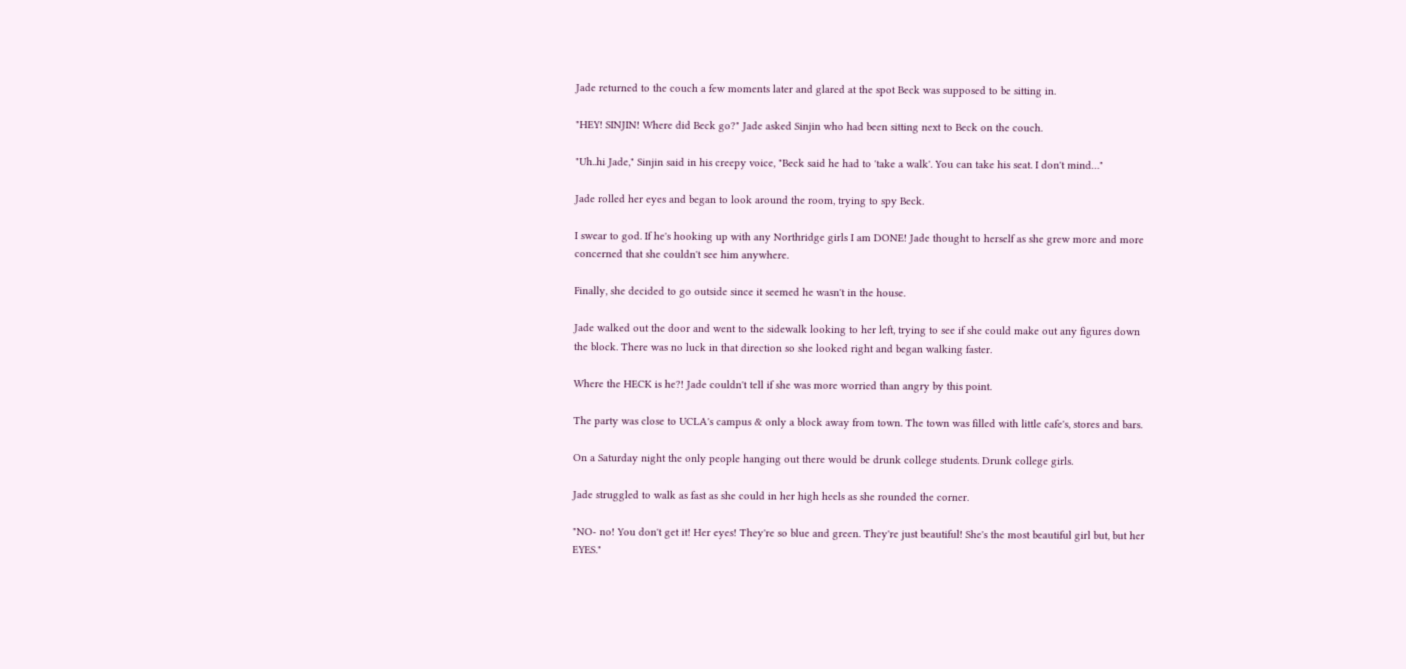Jade returned to the couch a few moments later and glared at the spot Beck was supposed to be sitting in.

"HEY! SINJIN! Where did Beck go?" Jade asked Sinjin who had been sitting next to Beck on the couch.

"Uh..hi Jade," Sinjin said in his creepy voice, "Beck said he had to 'take a walk'. You can take his seat. I don't mind…"

Jade rolled her eyes and began to look around the room, trying to spy Beck.

I swear to god. If he's hooking up with any Northridge girls I am DONE! Jade thought to herself as she grew more and more concerned that she couldn't see him anywhere.

Finally, she decided to go outside since it seemed he wasn't in the house.

Jade walked out the door and went to the sidewalk looking to her left, trying to see if she could make out any figures down the block. There was no luck in that direction so she looked right and began walking faster.

Where the HECK is he?! Jade couldn't tell if she was more worried than angry by this point.

The party was close to UCLA's campus & only a block away from town. The town was filled with little cafe's, stores and bars.

On a Saturday night the only people hanging out there would be drunk college students. Drunk college girls.

Jade struggled to walk as fast as she could in her high heels as she rounded the corner.

"NO- no! You don't get it! Her eyes! They're so blue and green. They're just beautiful! She's the most beautiful girl but, but her EYES."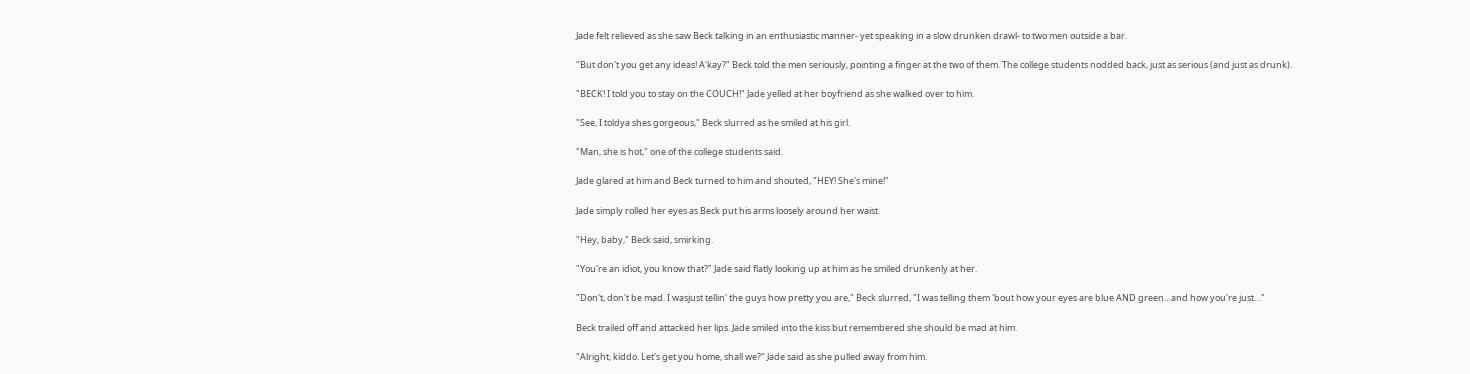Jade felt relieved as she saw Beck talking in an enthusiastic manner- yet speaking in a slow drunken drawl- to two men outside a bar.

"But don't you get any ideas! A'kay?" Beck told the men seriously, pointing a finger at the two of them. The college students nodded back, just as serious (and just as drunk).

"BECK! I told you to stay on the COUCH!" Jade yelled at her boyfriend as she walked over to him.

"See, I toldya shes gorgeous," Beck slurred as he smiled at his girl.

"Man, she is hot," one of the college students said.

Jade glared at him and Beck turned to him and shouted, "HEY! She's mine!"

Jade simply rolled her eyes as Beck put his arms loosely around her waist.

"Hey, baby," Beck said, smirking.

"You're an idiot, you know that?" Jade said flatly looking up at him as he smiled drunkenly at her.

"Don't, don't be mad. I wasjust tellin' the guys how pretty you are," Beck slurred, "I was telling them 'bout how your eyes are blue AND green…and how you're just…"

Beck trailed off and attacked her lips. Jade smiled into the kiss but remembered she should be mad at him.

"Alright, kiddo. Let's get you home, shall we?" Jade said as she pulled away from him.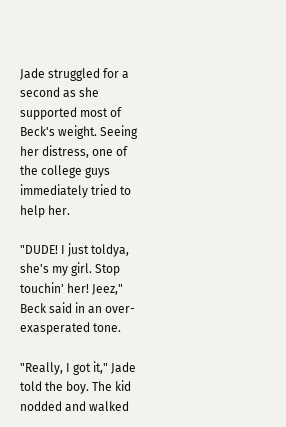Jade struggled for a second as she supported most of Beck's weight. Seeing her distress, one of the college guys immediately tried to help her.

"DUDE! I just toldya, she's my girl. Stop touchin' her! Jeez," Beck said in an over-exasperated tone.

"Really, I got it," Jade told the boy. The kid nodded and walked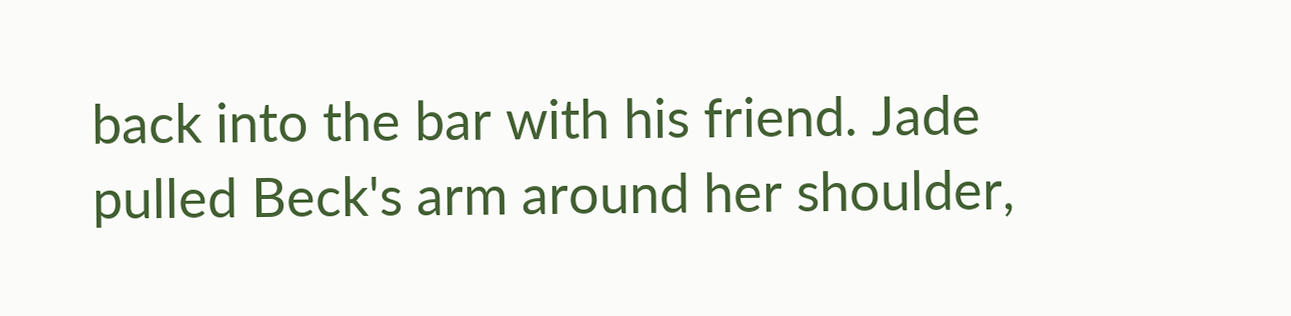back into the bar with his friend. Jade pulled Beck's arm around her shoulder,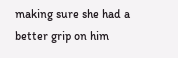making sure she had a better grip on him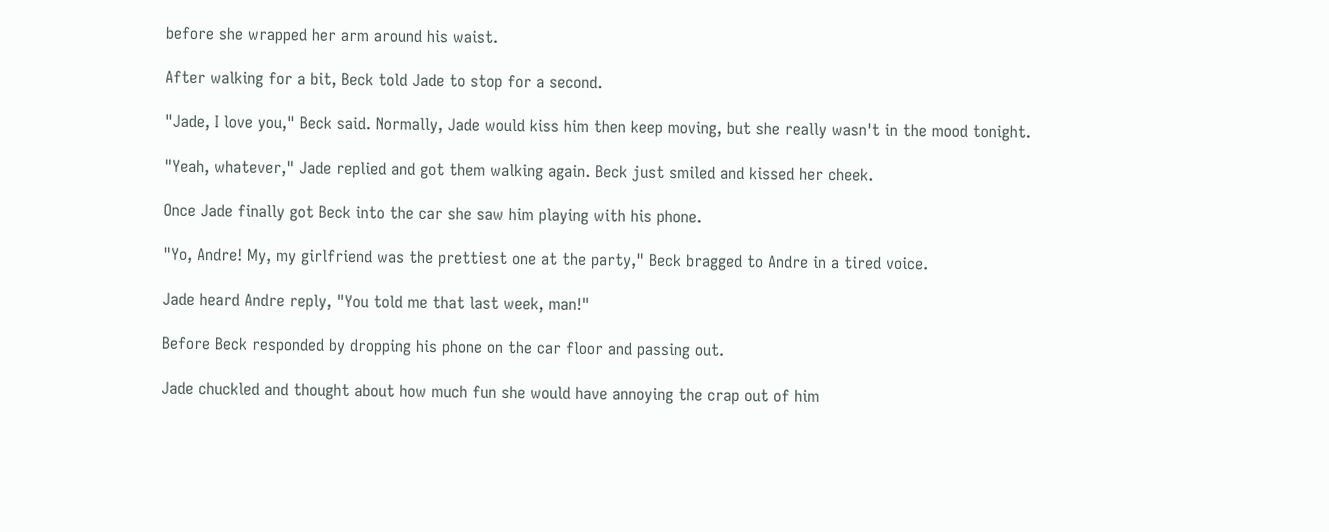before she wrapped her arm around his waist.

After walking for a bit, Beck told Jade to stop for a second.

"Jade, I love you," Beck said. Normally, Jade would kiss him then keep moving, but she really wasn't in the mood tonight.

"Yeah, whatever," Jade replied and got them walking again. Beck just smiled and kissed her cheek.

Once Jade finally got Beck into the car she saw him playing with his phone.

"Yo, Andre! My, my girlfriend was the prettiest one at the party," Beck bragged to Andre in a tired voice.

Jade heard Andre reply, "You told me that last week, man!"

Before Beck responded by dropping his phone on the car floor and passing out.

Jade chuckled and thought about how much fun she would have annoying the crap out of him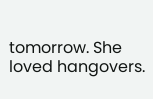tomorrow. She loved hangovers.